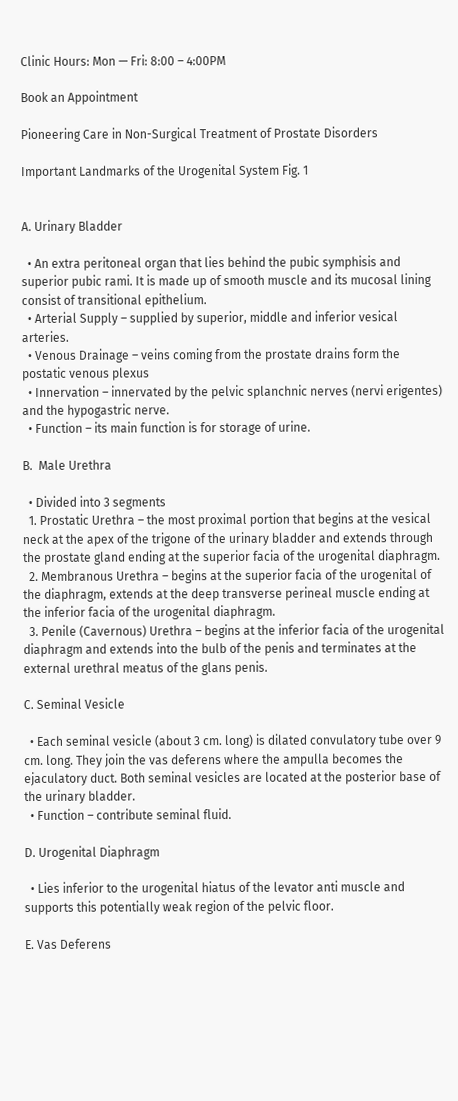Clinic Hours: Mon — Fri: 8:00 – 4:00PM

Book an Appointment

Pioneering Care in Non-Surgical Treatment of Prostate Disorders

Important Landmarks of the Urogenital System Fig. 1


A. Urinary Bladder

  • An extra peritoneal organ that lies behind the pubic symphisis and superior pubic rami. It is made up of smooth muscle and its mucosal lining consist of transitional epithelium.
  • Arterial Supply – supplied by superior, middle and inferior vesical arteries.
  • Venous Drainage – veins coming from the prostate drains form the postatic venous plexus
  • Innervation – innervated by the pelvic splanchnic nerves (nervi erigentes) and the hypogastric nerve.
  • Function – its main function is for storage of urine.

B.  Male Urethra

  • Divided into 3 segments
  1. Prostatic Urethra – the most proximal portion that begins at the vesical neck at the apex of the trigone of the urinary bladder and extends through the prostate gland ending at the superior facia of the urogenital diaphragm.
  2. Membranous Urethra – begins at the superior facia of the urogenital of the diaphragm, extends at the deep transverse perineal muscle ending at the inferior facia of the urogenital diaphragm.
  3. Penile (Cavernous) Urethra – begins at the inferior facia of the urogenital diaphragm and extends into the bulb of the penis and terminates at the external urethral meatus of the glans penis.

C. Seminal Vesicle

  • Each seminal vesicle (about 3 cm. long) is dilated convulatory tube over 9 cm. long. They join the vas deferens where the ampulla becomes the ejaculatory duct. Both seminal vesicles are located at the posterior base of the urinary bladder.
  • Function – contribute seminal fluid.

D. Urogenital Diaphragm

  • Lies inferior to the urogenital hiatus of the levator anti muscle and supports this potentially weak region of the pelvic floor.

E. Vas Deferens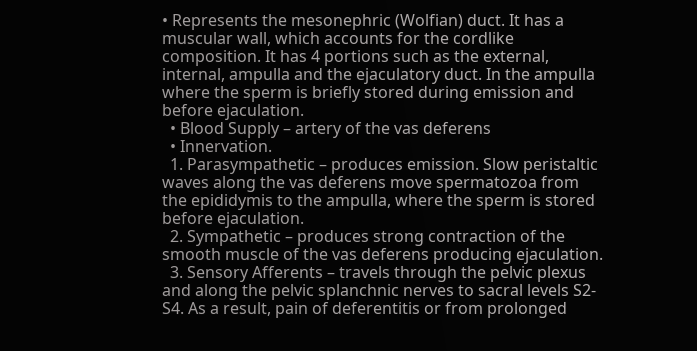• Represents the mesonephric (Wolfian) duct. It has a muscular wall, which accounts for the cordlike composition. It has 4 portions such as the external, internal, ampulla and the ejaculatory duct. In the ampulla where the sperm is briefly stored during emission and before ejaculation.
  • Blood Supply – artery of the vas deferens
  • Innervation.
  1. Parasympathetic – produces emission. Slow peristaltic waves along the vas deferens move spermatozoa from the epididymis to the ampulla, where the sperm is stored before ejaculation.
  2. Sympathetic – produces strong contraction of the smooth muscle of the vas deferens producing ejaculation.
  3. Sensory Afferents – travels through the pelvic plexus and along the pelvic splanchnic nerves to sacral levels S2-S4. As a result, pain of deferentitis or from prolonged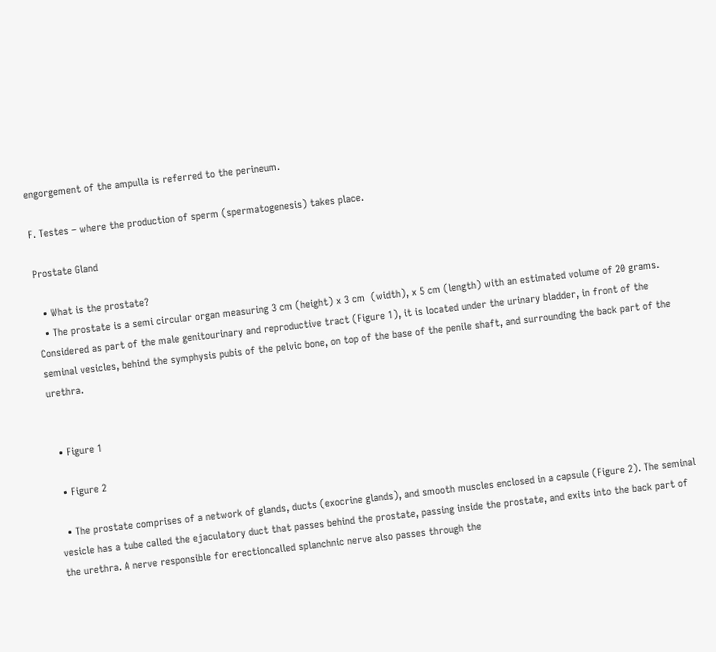engorgement of the ampulla is referred to the perineum.

F. Testes – where the production of sperm (spermatogenesis) takes place.

Prostate Gland

  • What is the prostate?
  • The prostate is a semi circular organ measuring 3 cm (height) x 3 cm  (width), x 5 cm (length) with an estimated volume of 20 grams. Considered as part of the male genitourinary and reproductive tract (Figure 1), it is located under the urinary bladder, in front of the seminal vesicles, behind the symphysis pubis of the pelvic bone, on top of the base of the penile shaft, and surrounding the back part of the urethra.


  • Figure 1

  • Figure 2

  • The prostate comprises of a network of glands, ducts (exocrine glands), and smooth muscles enclosed in a capsule (Figure 2). The seminal vesicle has a tube called the ejaculatory duct that passes behind the prostate, passing inside the prostate, and exits into the back part of the urethra. A nerve responsible for erectioncalled splanchnic nerve also passes through the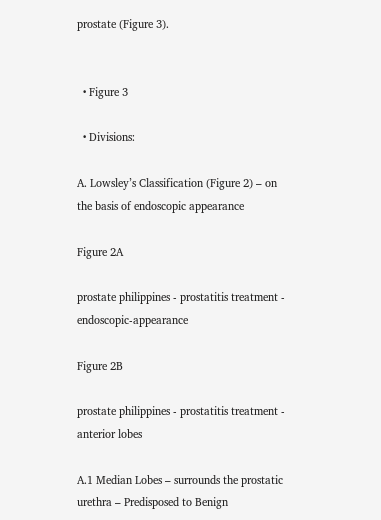prostate (Figure 3).


  • Figure 3

  • Divisions:

A. Lowsley’s Classification (Figure 2) – on the basis of endoscopic appearance

Figure 2A

prostate philippines - prostatitis treatment - endoscopic-appearance

Figure 2B

prostate philippines - prostatitis treatment - anterior lobes

A.1 Median Lobes – surrounds the prostatic urethra – Predisposed to Benign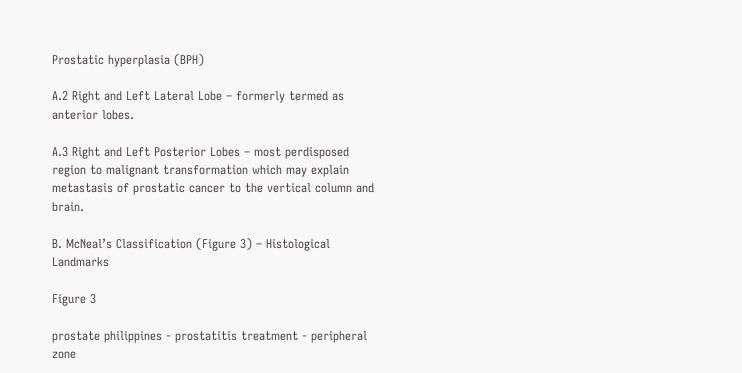Prostatic hyperplasia (BPH)

A.2 Right and Left Lateral Lobe – formerly termed as anterior lobes.

A.3 Right and Left Posterior Lobes – most perdisposed region to malignant transformation which may explain metastasis of prostatic cancer to the vertical column and brain.

B. McNeal’s Classification (Figure 3) – Histological Landmarks

Figure 3

prostate philippines - prostatitis treatment - peripheral zone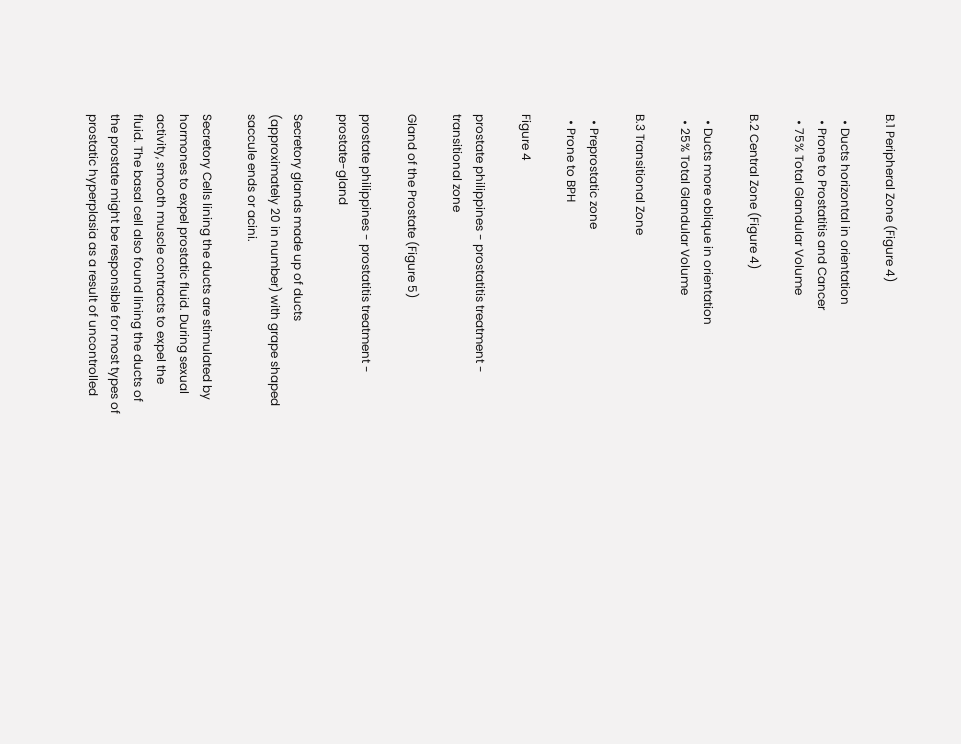B.1 Peripheral Zone (Figure 4)

  • Ducts horizontal in orientation
  • Prone to Prostatitis and Cancer
  • 75% Total Glandular Volume

B.2 Central Zone (Figure 4)

  • Ducts more oblique in orientation
  • 25% Total Glandular Volume

B.3 Transitional Zone

  • Preprostatic zone
  • Prone to BPH

Figure 4

prostate philippines - prostatitis treatment - transitional zone

Gland of the Prostate (Figure 5)

prostate philippines - prostatitis treatment - prostate-gland

Secretory glands made up of ducts (approximately 20 in number) with grape shaped saccule ends or acini.

Secretory Cells lining the ducts are stimulated by hormones to expel prostatic fluid. During sexual activity, smooth muscle contracts to expel the fluid. The basal cell also found lining the ducts of the prostate might be responsible for most types of prostatic hyperplasia as a result of uncontrolled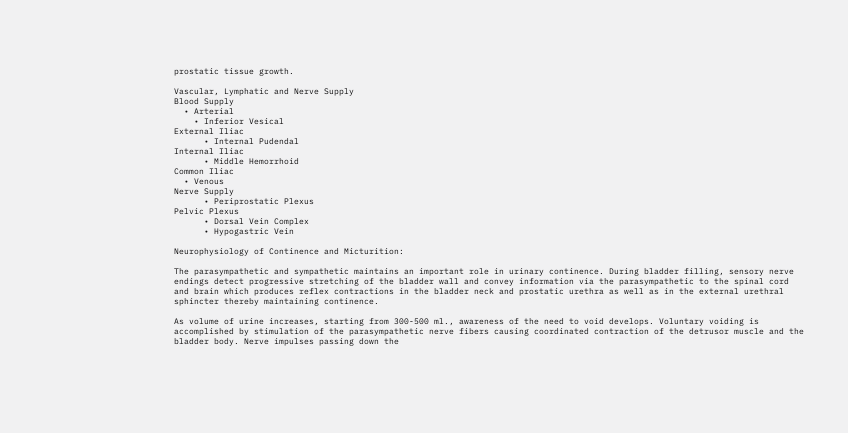prostatic tissue growth.

Vascular, Lymphatic and Nerve Supply
Blood Supply
  • Arterial
    • Inferior Vesical
External Iliac
      • Internal Pudendal
Internal Iliac
      • Middle Hemorrhoid
Common Iliac
  • Venous
Nerve Supply
      • Periprostatic Plexus
Pelvic Plexus
      • Dorsal Vein Complex
      • Hypogastric Vein

Neurophysiology of Continence and Micturition:

The parasympathetic and sympathetic maintains an important role in urinary continence. During bladder filling, sensory nerve endings detect progressive stretching of the bladder wall and convey information via the parasympathetic to the spinal cord and brain which produces reflex contractions in the bladder neck and prostatic urethra as well as in the external urethral sphincter thereby maintaining continence.

As volume of urine increases, starting from 300-500 ml., awareness of the need to void develops. Voluntary voiding is accomplished by stimulation of the parasympathetic nerve fibers causing coordinated contraction of the detrusor muscle and the bladder body. Nerve impulses passing down the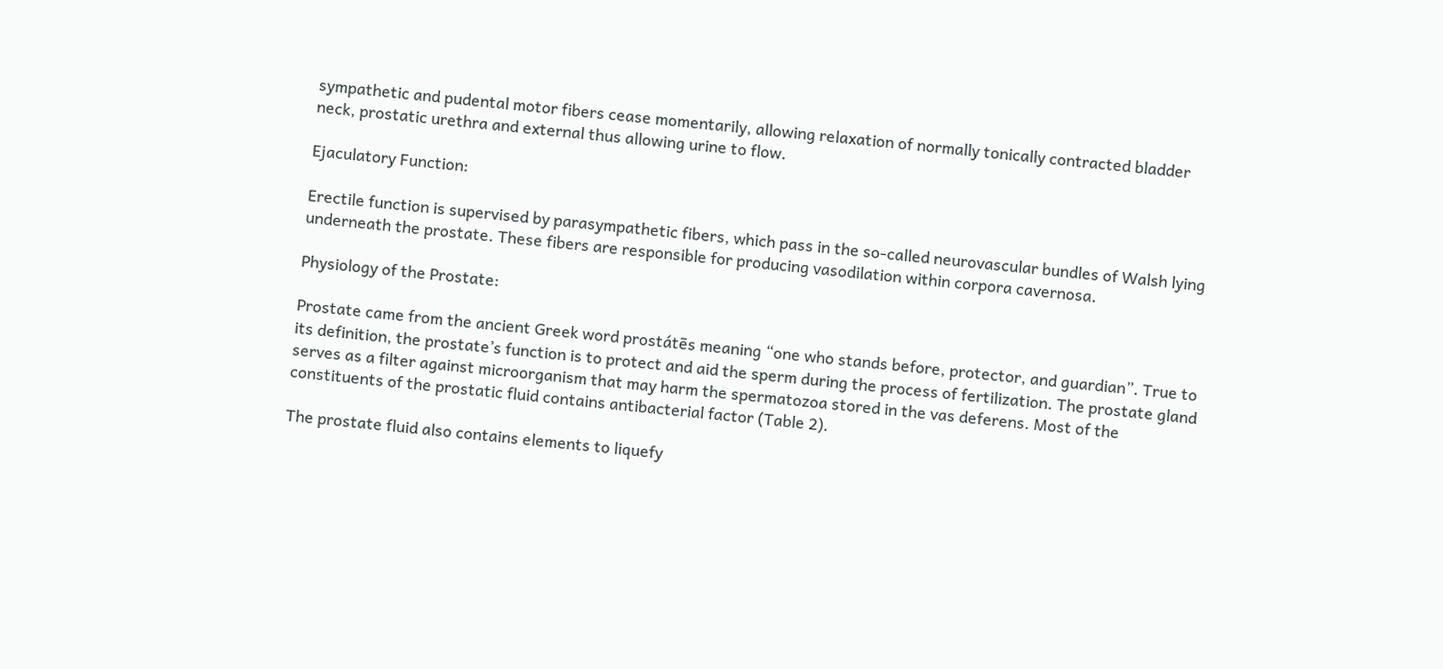sympathetic and pudental motor fibers cease momentarily, allowing relaxation of normally tonically contracted bladder neck, prostatic urethra and external thus allowing urine to flow.

Ejaculatory Function:

Erectile function is supervised by parasympathetic fibers, which pass in the so-called neurovascular bundles of Walsh lying underneath the prostate. These fibers are responsible for producing vasodilation within corpora cavernosa.

Physiology of the Prostate:

Prostate came from the ancient Greek word prostátēs meaning “one who stands before, protector, and guardian”. True to its definition, the prostate’s function is to protect and aid the sperm during the process of fertilization. The prostate gland serves as a filter against microorganism that may harm the spermatozoa stored in the vas deferens. Most of the constituents of the prostatic fluid contains antibacterial factor (Table 2).

The prostate fluid also contains elements to liquefy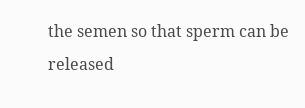the semen so that sperm can be released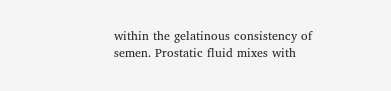within the gelatinous consistency of semen. Prostatic fluid mixes with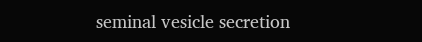seminal vesicle secretion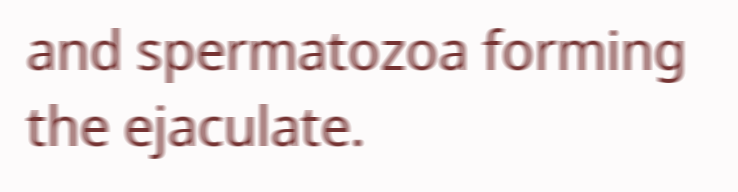and spermatozoa forming the ejaculate.